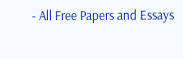- All Free Papers and Essays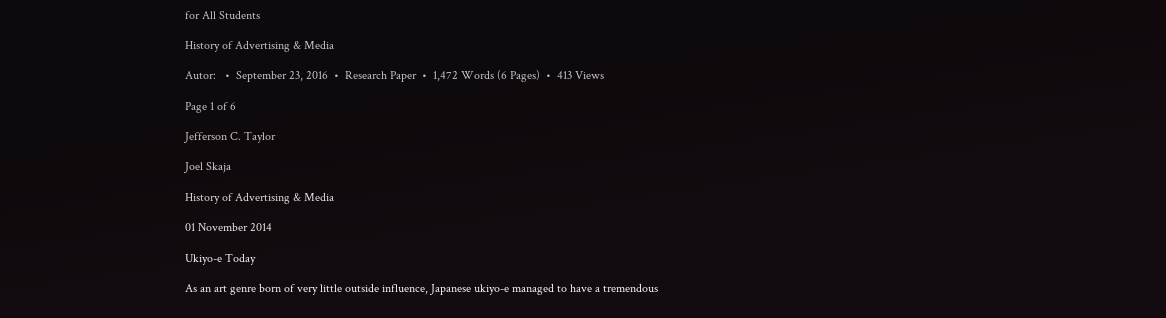for All Students

History of Advertising & Media

Autor:   •  September 23, 2016  •  Research Paper  •  1,472 Words (6 Pages)  •  413 Views

Page 1 of 6

Jefferson C. Taylor

Joel Skaja

History of Advertising & Media

01 November 2014

Ukiyo-e Today

As an art genre born of very little outside influence, Japanese ukiyo-e managed to have a tremendous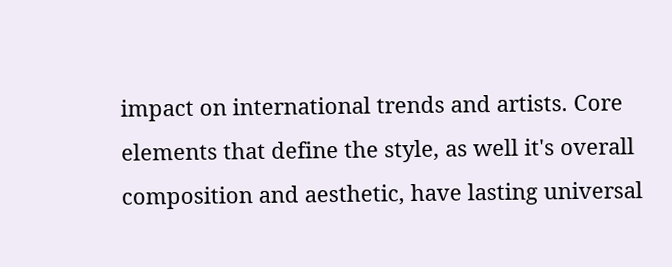impact on international trends and artists. Core elements that define the style, as well it's overall composition and aesthetic, have lasting universal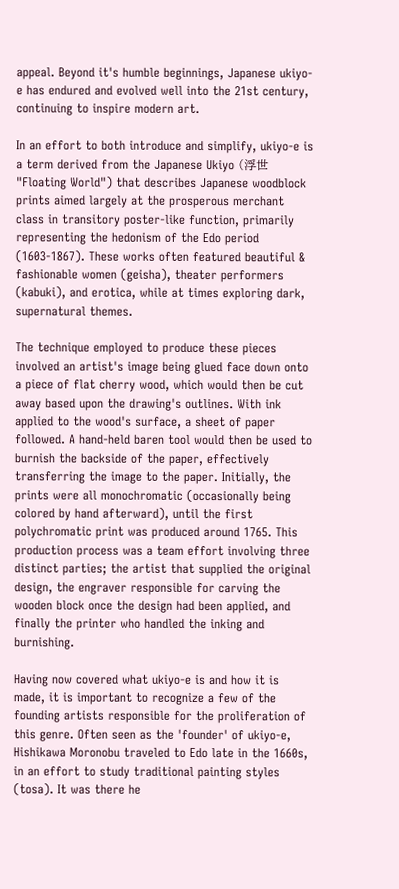appeal. Beyond it's humble beginnings, Japanese ukiyo-e has endured and evolved well into the 21st century, continuing to inspire modern art.

In an effort to both introduce and simplify, ukiyo-e is a term derived from the Japanese Ukiyo (浮世 "Floating World") that describes Japanese woodblock prints aimed largely at the prosperous merchant class in transitory poster-like function, primarily representing the hedonism of the Edo period (1603-1867). These works often featured beautiful & fashionable women (geisha), theater performers (kabuki), and erotica, while at times exploring dark, supernatural themes.

The technique employed to produce these pieces involved an artist's image being glued face down onto a piece of flat cherry wood, which would then be cut away based upon the drawing's outlines. With ink applied to the wood's surface, a sheet of paper followed. A hand-held baren tool would then be used to burnish the backside of the paper, effectively transferring the image to the paper. Initially, the prints were all monochromatic (occasionally being colored by hand afterward), until the first polychromatic print was produced around 1765. This production process was a team effort involving three distinct parties; the artist that supplied the original design, the engraver responsible for carving the wooden block once the design had been applied, and finally the printer who handled the inking and burnishing.

Having now covered what ukiyo-e is and how it is made, it is important to recognize a few of the founding artists responsible for the proliferation of this genre. Often seen as the 'founder' of ukiyo-e, Hishikawa Moronobu traveled to Edo late in the 1660s, in an effort to study traditional painting styles (tosa). It was there he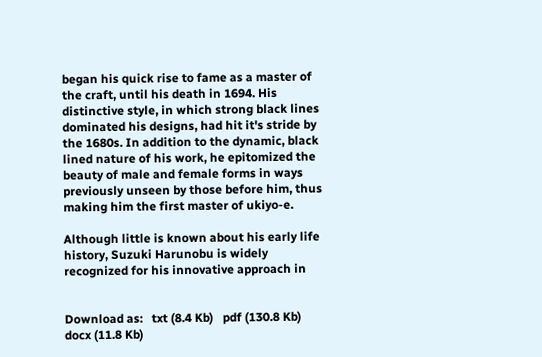began his quick rise to fame as a master of the craft, until his death in 1694. His distinctive style, in which strong black lines dominated his designs, had hit it's stride by the 1680s. In addition to the dynamic, black lined nature of his work, he epitomized the beauty of male and female forms in ways previously unseen by those before him, thus making him the first master of ukiyo-e.

Although little is known about his early life history, Suzuki Harunobu is widely recognized for his innovative approach in


Download as:   txt (8.4 Kb)   pdf (130.8 Kb)   docx (11.8 Kb)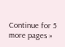Continue for 5 more pages »